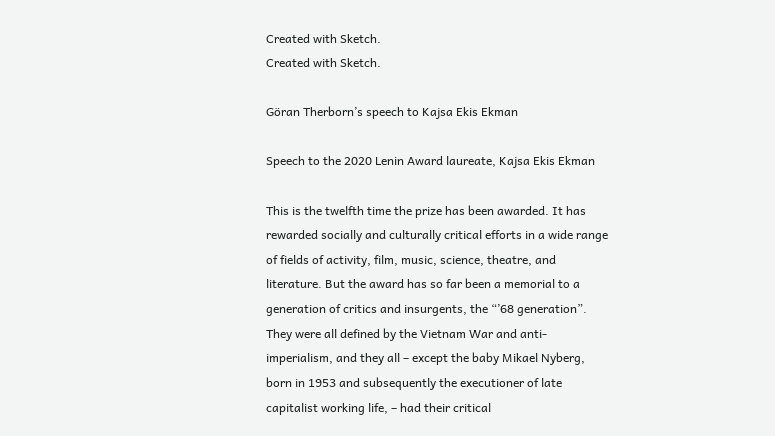Created with Sketch.
Created with Sketch.

Göran Therborn’s speech to Kajsa Ekis Ekman

Speech to the 2020 Lenin Award laureate, Kajsa Ekis Ekman

This is the twelfth time the prize has been awarded. It has rewarded socially and culturally critical efforts in a wide range of fields of activity, film, music, science, theatre, and literature. But the award has so far been a memorial to a generation of critics and insurgents, the “’68 generation”. They were all defined by the Vietnam War and anti-imperialism, and they all – except the baby Mikael Nyberg, born in 1953 and subsequently the executioner of late capitalist working life, – had their critical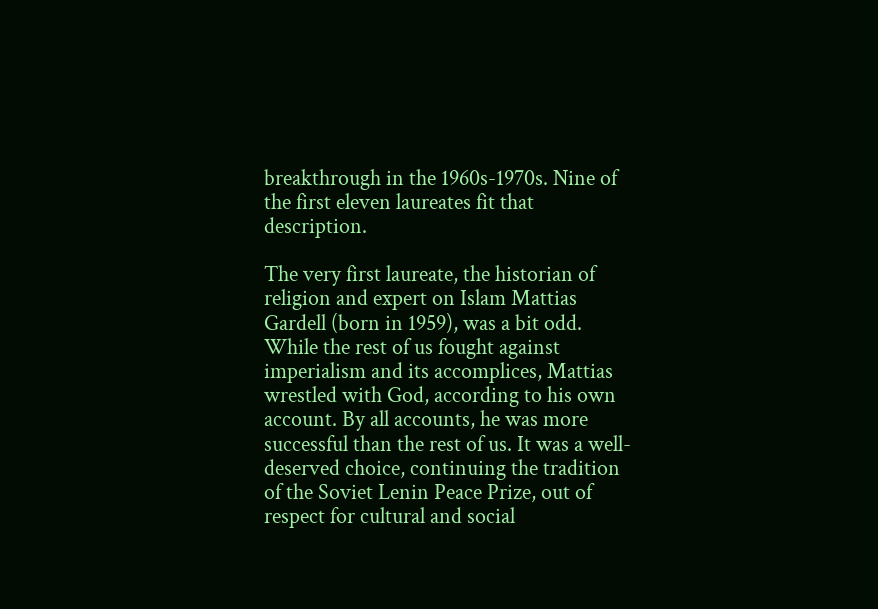breakthrough in the 1960s-1970s. Nine of the first eleven laureates fit that description.

The very first laureate, the historian of religion and expert on Islam Mattias Gardell (born in 1959), was a bit odd. While the rest of us fought against imperialism and its accomplices, Mattias wrestled with God, according to his own account. By all accounts, he was more successful than the rest of us. It was a well-deserved choice, continuing the tradition of the Soviet Lenin Peace Prize, out of respect for cultural and social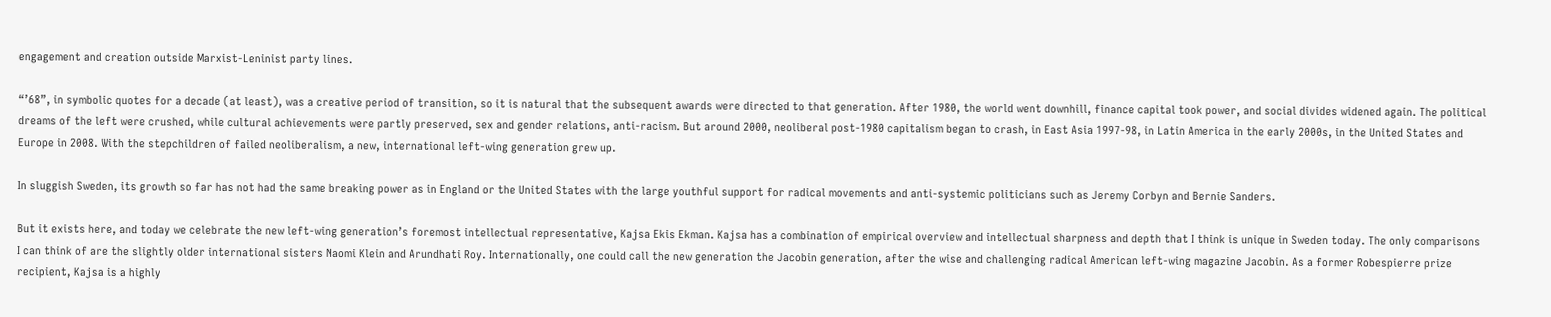engagement and creation outside Marxist-Leninist party lines.

“’68”, in symbolic quotes for a decade (at least), was a creative period of transition, so it is natural that the subsequent awards were directed to that generation. After 1980, the world went downhill, finance capital took power, and social divides widened again. The political dreams of the left were crushed, while cultural achievements were partly preserved, sex and gender relations, anti-racism. But around 2000, neoliberal post-1980 capitalism began to crash, in East Asia 1997-98, in Latin America in the early 2000s, in the United States and Europe in 2008. With the stepchildren of failed neoliberalism, a new, international left-wing generation grew up.

In sluggish Sweden, its growth so far has not had the same breaking power as in England or the United States with the large youthful support for radical movements and anti-systemic politicians such as Jeremy Corbyn and Bernie Sanders.

But it exists here, and today we celebrate the new left-wing generation’s foremost intellectual representative, Kajsa Ekis Ekman. Kajsa has a combination of empirical overview and intellectual sharpness and depth that I think is unique in Sweden today. The only comparisons I can think of are the slightly older international sisters Naomi Klein and Arundhati Roy. Internationally, one could call the new generation the Jacobin generation, after the wise and challenging radical American left-wing magazine Jacobin. As a former Robespierre prize recipient, Kajsa is a highly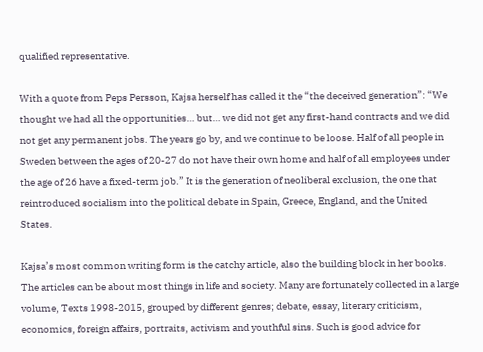qualified representative.

With a quote from Peps Persson, Kajsa herself has called it the “the deceived generation”: “We thought we had all the opportunities… but… we did not get any first-hand contracts and we did not get any permanent jobs. The years go by, and we continue to be loose. Half of all people in Sweden between the ages of 20-27 do not have their own home and half of all employees under the age of 26 have a fixed-term job.” It is the generation of neoliberal exclusion, the one that reintroduced socialism into the political debate in Spain, Greece, England, and the United States.

Kajsa’s most common writing form is the catchy article, also the building block in her books. The articles can be about most things in life and society. Many are fortunately collected in a large volume, Texts 1998-2015, grouped by different genres; debate, essay, literary criticism, economics, foreign affairs, portraits, activism and youthful sins. Such is good advice for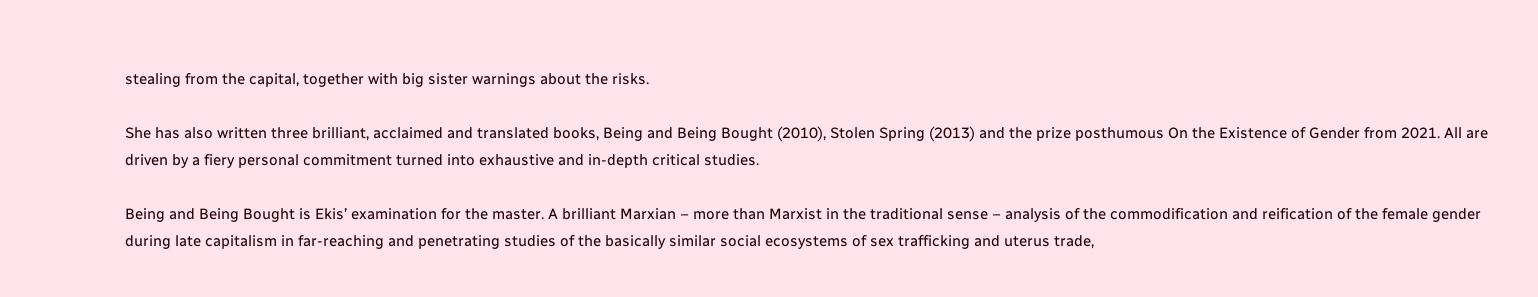stealing from the capital, together with big sister warnings about the risks.

She has also written three brilliant, acclaimed and translated books, Being and Being Bought (2010), Stolen Spring (2013) and the prize posthumous On the Existence of Gender from 2021. All are driven by a fiery personal commitment turned into exhaustive and in-depth critical studies.

Being and Being Bought is Ekis’ examination for the master. A brilliant Marxian – more than Marxist in the traditional sense – analysis of the commodification and reification of the female gender during late capitalism in far-reaching and penetrating studies of the basically similar social ecosystems of sex trafficking and uterus trade,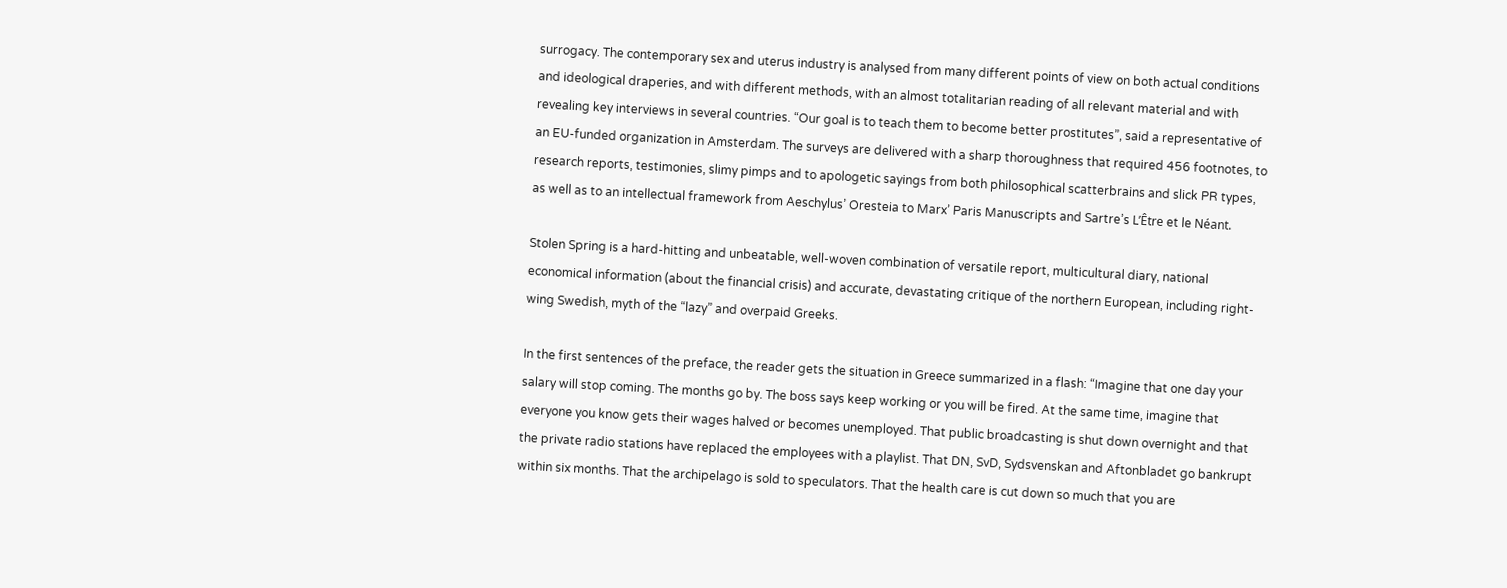surrogacy. The contemporary sex and uterus industry is analysed from many different points of view on both actual conditions and ideological draperies, and with different methods, with an almost totalitarian reading of all relevant material and with revealing key interviews in several countries. “Our goal is to teach them to become better prostitutes”, said a representative of an EU-funded organization in Amsterdam. The surveys are delivered with a sharp thoroughness that required 456 footnotes, to research reports, testimonies, slimy pimps and to apologetic sayings from both philosophical scatterbrains and slick PR types, as well as to an intellectual framework from Aeschylus’ Oresteia to Marx’ Paris Manuscripts and Sartre’s L’Être et le Néant.

Stolen Spring is a hard-hitting and unbeatable, well-woven combination of versatile report, multicultural diary, national economical information (about the financial crisis) and accurate, devastating critique of the northern European, including right-wing Swedish, myth of the “lazy” and overpaid Greeks.

In the first sentences of the preface, the reader gets the situation in Greece summarized in a flash: “Imagine that one day your salary will stop coming. The months go by. The boss says keep working or you will be fired. At the same time, imagine that everyone you know gets their wages halved or becomes unemployed. That public broadcasting is shut down overnight and that the private radio stations have replaced the employees with a playlist. That DN, SvD, Sydsvenskan and Aftonbladet go bankrupt within six months. That the archipelago is sold to speculators. That the health care is cut down so much that you are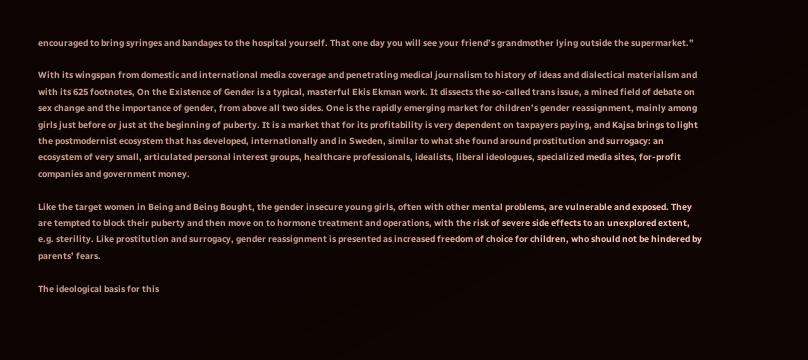encouraged to bring syringes and bandages to the hospital yourself. That one day you will see your friend’s grandmother lying outside the supermarket.”

With its wingspan from domestic and international media coverage and penetrating medical journalism to history of ideas and dialectical materialism and with its 625 footnotes, On the Existence of Gender is a typical, masterful Ekis Ekman work. It dissects the so-called trans issue, a mined field of debate on sex change and the importance of gender, from above all two sides. One is the rapidly emerging market for children’s gender reassignment, mainly among girls just before or just at the beginning of puberty. It is a market that for its profitability is very dependent on taxpayers paying, and Kajsa brings to light the postmodernist ecosystem that has developed, internationally and in Sweden, similar to what she found around prostitution and surrogacy: an ecosystem of very small, articulated personal interest groups, healthcare professionals, idealists, liberal ideologues, specialized media sites, for-profit companies and government money.

Like the target women in Being and Being Bought, the gender insecure young girls, often with other mental problems, are vulnerable and exposed. They are tempted to block their puberty and then move on to hormone treatment and operations, with the risk of severe side effects to an unexplored extent, e.g. sterility. Like prostitution and surrogacy, gender reassignment is presented as increased freedom of choice for children, who should not be hindered by parents’ fears.

The ideological basis for this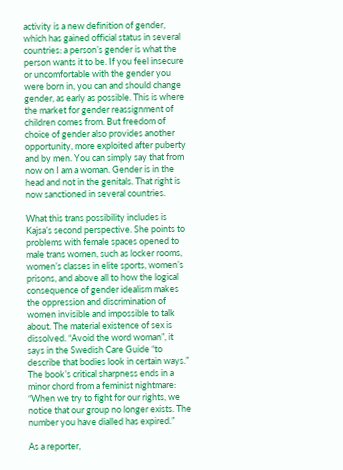activity is a new definition of gender, which has gained official status in several countries: a person’s gender is what the person wants it to be. If you feel insecure or uncomfortable with the gender you were born in, you can and should change gender, as early as possible. This is where the market for gender reassignment of children comes from. But freedom of choice of gender also provides another opportunity, more exploited after puberty and by men. You can simply say that from now on I am a woman. Gender is in the head and not in the genitals. That right is now sanctioned in several countries.

What this trans possibility includes is Kajsa’s second perspective. She points to problems with female spaces opened to male trans women, such as locker rooms, women’s classes in elite sports, women’s prisons, and above all to how the logical consequence of gender idealism makes the oppression and discrimination of women invisible and impossible to talk about. The material existence of sex is dissolved. “Avoid the word woman”, it says in the Swedish Care Guide “to describe that bodies look in certain ways.” The book’s critical sharpness ends in a minor chord from a feminist nightmare: “When we try to fight for our rights, we notice that our group no longer exists. The number you have dialled has expired.”

As a reporter,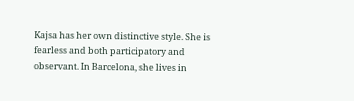Kajsa has her own distinctive style. She is fearless and both participatory and observant. In Barcelona, she lives in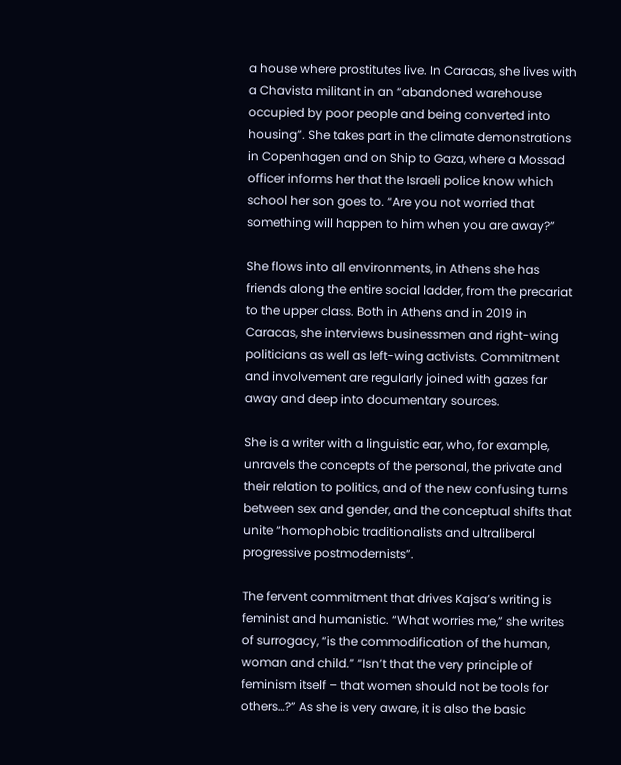a house where prostitutes live. In Caracas, she lives with a Chavista militant in an “abandoned warehouse occupied by poor people and being converted into housing”. She takes part in the climate demonstrations in Copenhagen and on Ship to Gaza, where a Mossad officer informs her that the Israeli police know which school her son goes to. “Are you not worried that something will happen to him when you are away?”

She flows into all environments, in Athens she has friends along the entire social ladder, from the precariat to the upper class. Both in Athens and in 2019 in Caracas, she interviews businessmen and right-wing politicians as well as left-wing activists. Commitment and involvement are regularly joined with gazes far away and deep into documentary sources.

She is a writer with a linguistic ear, who, for example, unravels the concepts of the personal, the private and their relation to politics, and of the new confusing turns between sex and gender, and the conceptual shifts that unite “homophobic traditionalists and ultraliberal progressive postmodernists”.

The fervent commitment that drives Kajsa’s writing is feminist and humanistic. “What worries me,” she writes of surrogacy, “is the commodification of the human, woman and child.” “Isn’t that the very principle of feminism itself – that women should not be tools for others…?” As she is very aware, it is also the basic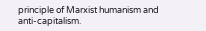principle of Marxist humanism and anti-capitalism.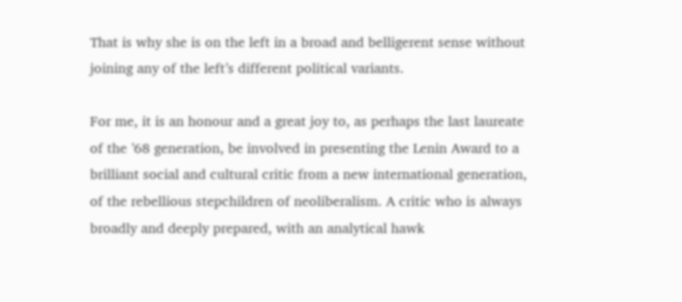That is why she is on the left in a broad and belligerent sense without joining any of the left’s different political variants.

For me, it is an honour and a great joy to, as perhaps the last laureate of the ’68 generation, be involved in presenting the Lenin Award to a brilliant social and cultural critic from a new international generation, of the rebellious stepchildren of neoliberalism. A critic who is always broadly and deeply prepared, with an analytical hawk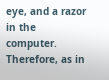eye, and a razor in the computer. Therefore, as in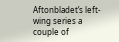Aftonbladet’s left-wing series a couple of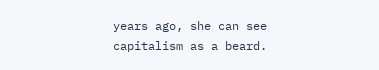years ago, she can see capitalism as a beard.